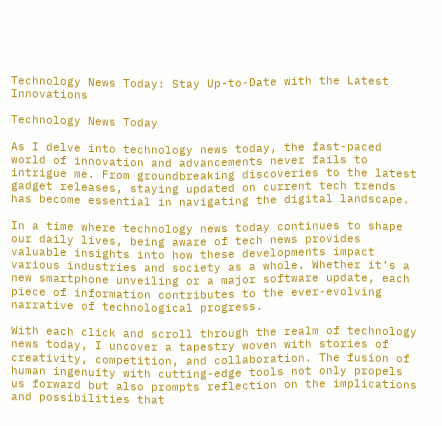Technology News Today: Stay Up-to-Date with the Latest Innovations

Technology News Today

As I delve into technology news today, the fast-paced world of innovation and advancements never fails to intrigue me. From groundbreaking discoveries to the latest gadget releases, staying updated on current tech trends has become essential in navigating the digital landscape.

In a time where technology news today continues to shape our daily lives, being aware of tech news provides valuable insights into how these developments impact various industries and society as a whole. Whether it’s a new smartphone unveiling or a major software update, each piece of information contributes to the ever-evolving narrative of technological progress.

With each click and scroll through the realm of technology news today, I uncover a tapestry woven with stories of creativity, competition, and collaboration. The fusion of human ingenuity with cutting-edge tools not only propels us forward but also prompts reflection on the implications and possibilities that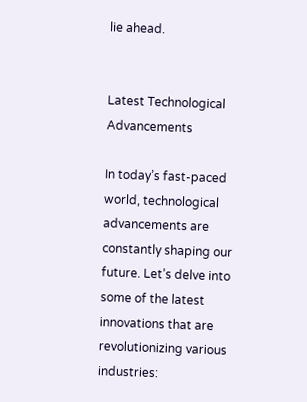lie ahead.


Latest Technological Advancements

In today’s fast-paced world, technological advancements are constantly shaping our future. Let’s delve into some of the latest innovations that are revolutionizing various industries: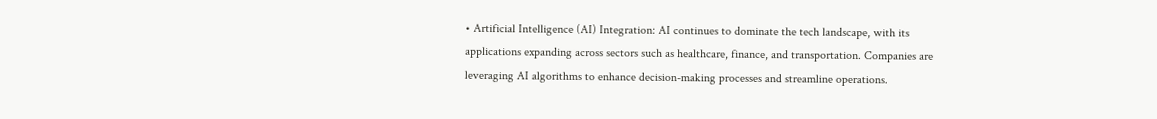• Artificial Intelligence (AI) Integration: AI continues to dominate the tech landscape, with its applications expanding across sectors such as healthcare, finance, and transportation. Companies are leveraging AI algorithms to enhance decision-making processes and streamline operations.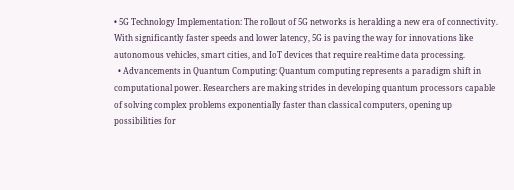• 5G Technology Implementation: The rollout of 5G networks is heralding a new era of connectivity. With significantly faster speeds and lower latency, 5G is paving the way for innovations like autonomous vehicles, smart cities, and IoT devices that require real-time data processing.
  • Advancements in Quantum Computing: Quantum computing represents a paradigm shift in computational power. Researchers are making strides in developing quantum processors capable of solving complex problems exponentially faster than classical computers, opening up possibilities for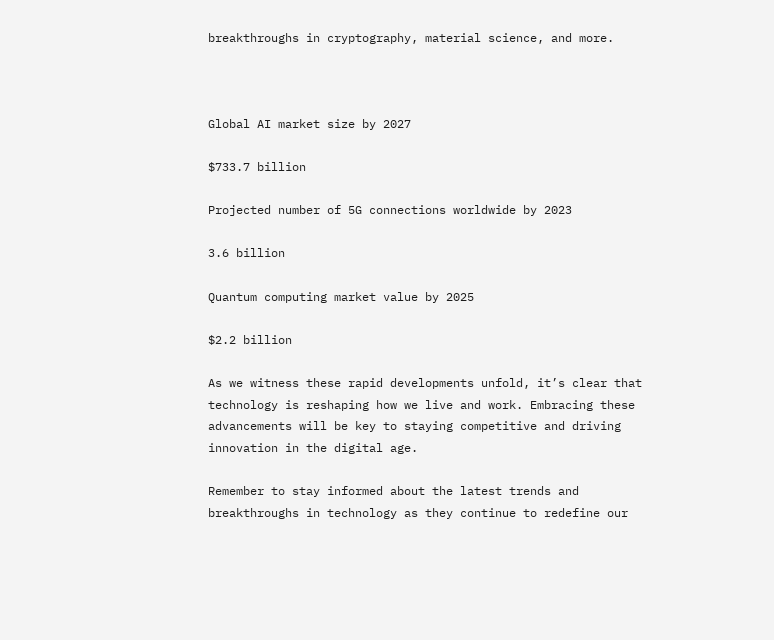breakthroughs in cryptography, material science, and more.



Global AI market size by 2027

$733.7 billion

Projected number of 5G connections worldwide by 2023

3.6 billion

Quantum computing market value by 2025

$2.2 billion

As we witness these rapid developments unfold, it’s clear that technology is reshaping how we live and work. Embracing these advancements will be key to staying competitive and driving innovation in the digital age.

Remember to stay informed about the latest trends and breakthroughs in technology as they continue to redefine our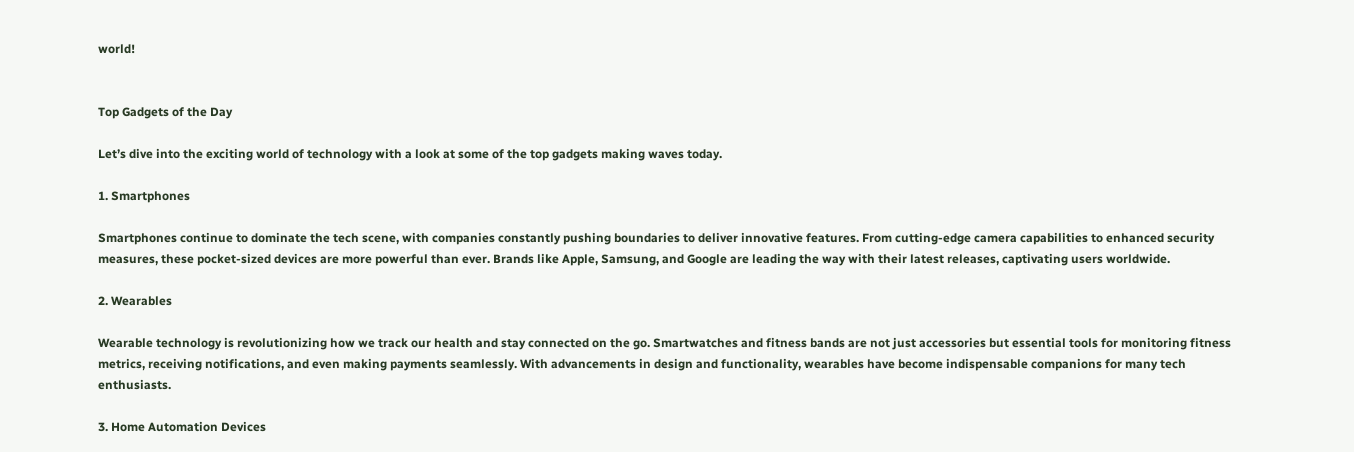world!


Top Gadgets of the Day

Let’s dive into the exciting world of technology with a look at some of the top gadgets making waves today.

1. Smartphones

Smartphones continue to dominate the tech scene, with companies constantly pushing boundaries to deliver innovative features. From cutting-edge camera capabilities to enhanced security measures, these pocket-sized devices are more powerful than ever. Brands like Apple, Samsung, and Google are leading the way with their latest releases, captivating users worldwide.

2. Wearables

Wearable technology is revolutionizing how we track our health and stay connected on the go. Smartwatches and fitness bands are not just accessories but essential tools for monitoring fitness metrics, receiving notifications, and even making payments seamlessly. With advancements in design and functionality, wearables have become indispensable companions for many tech enthusiasts.

3. Home Automation Devices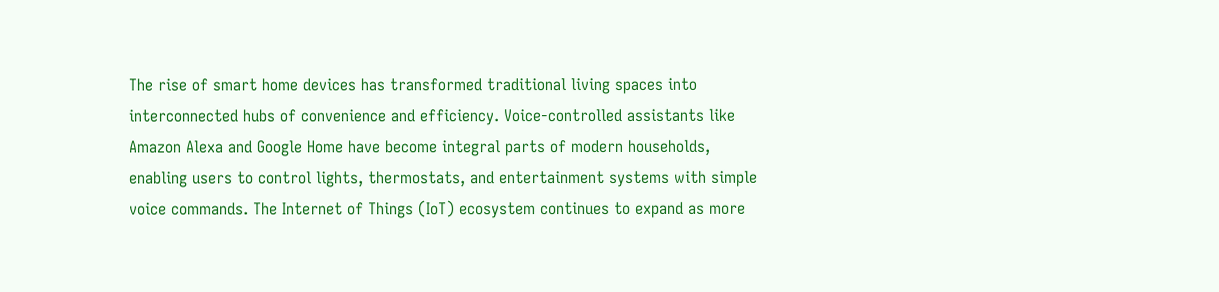The rise of smart home devices has transformed traditional living spaces into interconnected hubs of convenience and efficiency. Voice-controlled assistants like Amazon Alexa and Google Home have become integral parts of modern households, enabling users to control lights, thermostats, and entertainment systems with simple voice commands. The Internet of Things (IoT) ecosystem continues to expand as more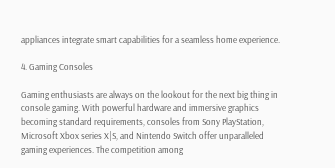appliances integrate smart capabilities for a seamless home experience.

4. Gaming Consoles

Gaming enthusiasts are always on the lookout for the next big thing in console gaming. With powerful hardware and immersive graphics becoming standard requirements, consoles from Sony PlayStation, Microsoft Xbox series X|S, and Nintendo Switch offer unparalleled gaming experiences. The competition among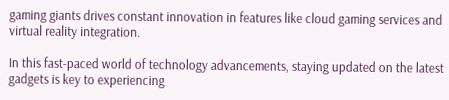gaming giants drives constant innovation in features like cloud gaming services and virtual reality integration.

In this fast-paced world of technology advancements, staying updated on the latest gadgets is key to experiencing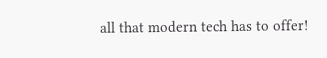all that modern tech has to offer!